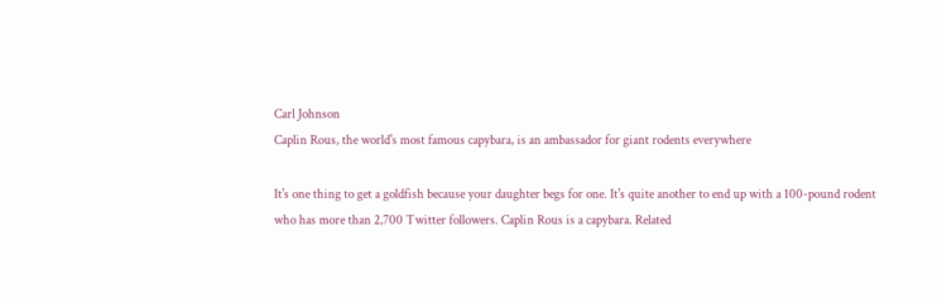Carl Johnson
Caplin Rous, the world's most famous capybara, is an ambassador for giant rodents everywhere

It's one thing to get a goldfish because your daughter begs for one. It's quite another to end up with a 100-pound rodent who has more than 2,700 Twitter followers. Caplin Rous is a capybara. Related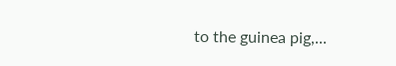to the guinea pig,...